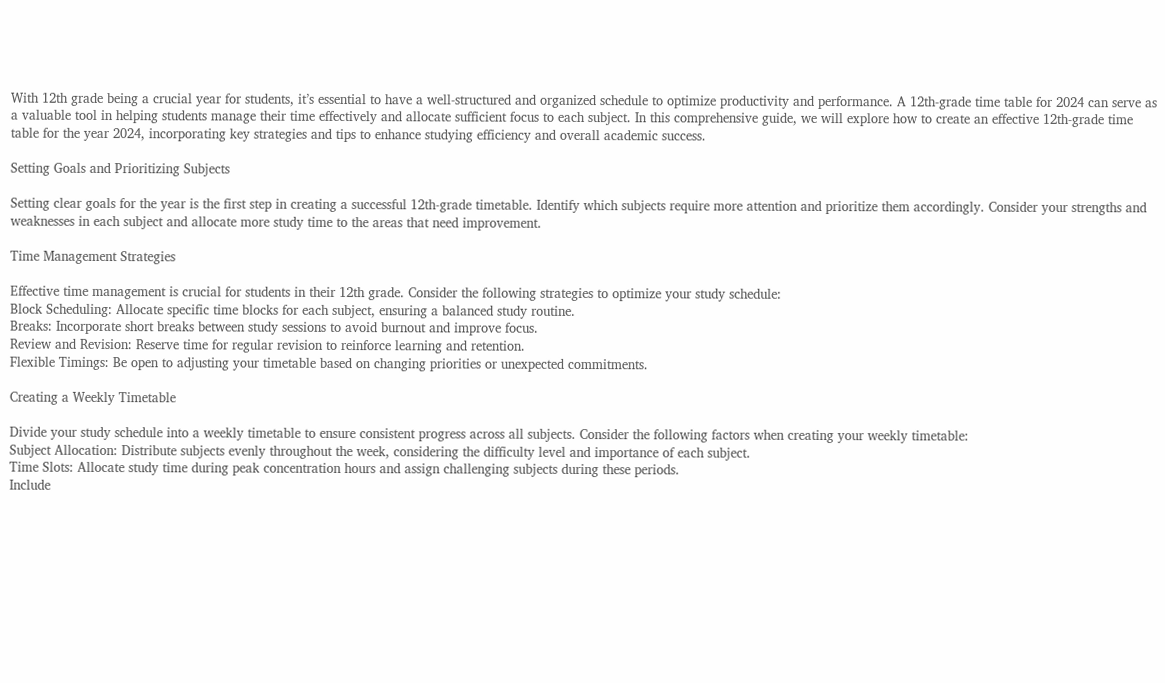With 12th grade being a crucial year for students, it’s essential to have a well-structured and organized schedule to optimize productivity and performance. A 12th-grade time table for 2024 can serve as a valuable tool in helping students manage their time effectively and allocate sufficient focus to each subject. In this comprehensive guide, we will explore how to create an effective 12th-grade time table for the year 2024, incorporating key strategies and tips to enhance studying efficiency and overall academic success.

Setting Goals and Prioritizing Subjects

Setting clear goals for the year is the first step in creating a successful 12th-grade timetable. Identify which subjects require more attention and prioritize them accordingly. Consider your strengths and weaknesses in each subject and allocate more study time to the areas that need improvement.

Time Management Strategies

Effective time management is crucial for students in their 12th grade. Consider the following strategies to optimize your study schedule:
Block Scheduling: Allocate specific time blocks for each subject, ensuring a balanced study routine.
Breaks: Incorporate short breaks between study sessions to avoid burnout and improve focus.
Review and Revision: Reserve time for regular revision to reinforce learning and retention.
Flexible Timings: Be open to adjusting your timetable based on changing priorities or unexpected commitments.

Creating a Weekly Timetable

Divide your study schedule into a weekly timetable to ensure consistent progress across all subjects. Consider the following factors when creating your weekly timetable:
Subject Allocation: Distribute subjects evenly throughout the week, considering the difficulty level and importance of each subject.
Time Slots: Allocate study time during peak concentration hours and assign challenging subjects during these periods.
Include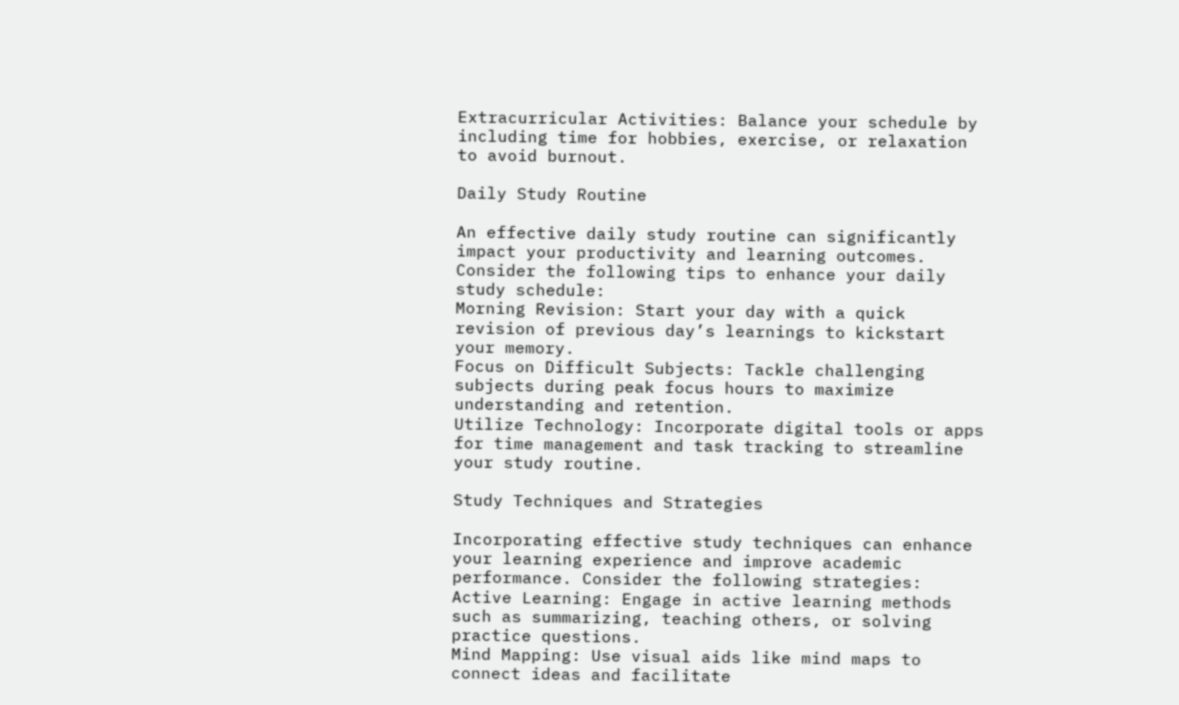Extracurricular Activities: Balance your schedule by including time for hobbies, exercise, or relaxation to avoid burnout.

Daily Study Routine

An effective daily study routine can significantly impact your productivity and learning outcomes. Consider the following tips to enhance your daily study schedule:
Morning Revision: Start your day with a quick revision of previous day’s learnings to kickstart your memory.
Focus on Difficult Subjects: Tackle challenging subjects during peak focus hours to maximize understanding and retention.
Utilize Technology: Incorporate digital tools or apps for time management and task tracking to streamline your study routine.

Study Techniques and Strategies

Incorporating effective study techniques can enhance your learning experience and improve academic performance. Consider the following strategies:
Active Learning: Engage in active learning methods such as summarizing, teaching others, or solving practice questions.
Mind Mapping: Use visual aids like mind maps to connect ideas and facilitate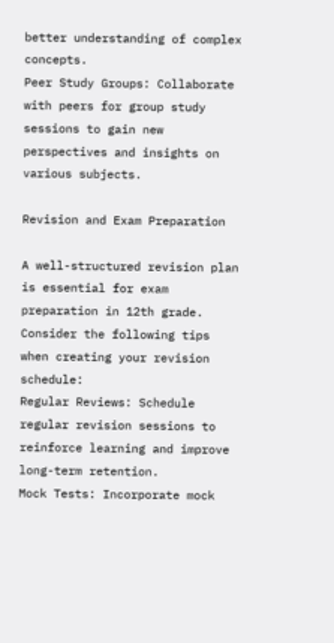better understanding of complex concepts.
Peer Study Groups: Collaborate with peers for group study sessions to gain new perspectives and insights on various subjects.

Revision and Exam Preparation

A well-structured revision plan is essential for exam preparation in 12th grade. Consider the following tips when creating your revision schedule:
Regular Reviews: Schedule regular revision sessions to reinforce learning and improve long-term retention.
Mock Tests: Incorporate mock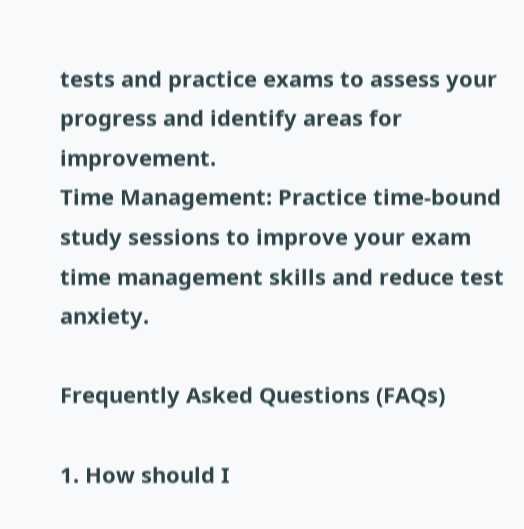tests and practice exams to assess your progress and identify areas for improvement.
Time Management: Practice time-bound study sessions to improve your exam time management skills and reduce test anxiety.

Frequently Asked Questions (FAQs)

1. How should I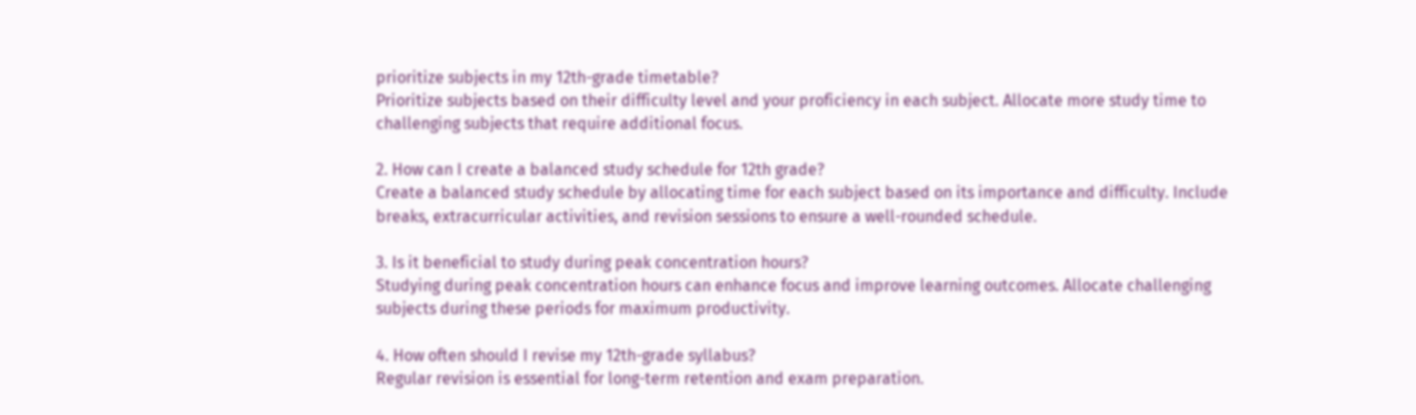prioritize subjects in my 12th-grade timetable?
Prioritize subjects based on their difficulty level and your proficiency in each subject. Allocate more study time to challenging subjects that require additional focus.

2. How can I create a balanced study schedule for 12th grade?
Create a balanced study schedule by allocating time for each subject based on its importance and difficulty. Include breaks, extracurricular activities, and revision sessions to ensure a well-rounded schedule.

3. Is it beneficial to study during peak concentration hours?
Studying during peak concentration hours can enhance focus and improve learning outcomes. Allocate challenging subjects during these periods for maximum productivity.

4. How often should I revise my 12th-grade syllabus?
Regular revision is essential for long-term retention and exam preparation.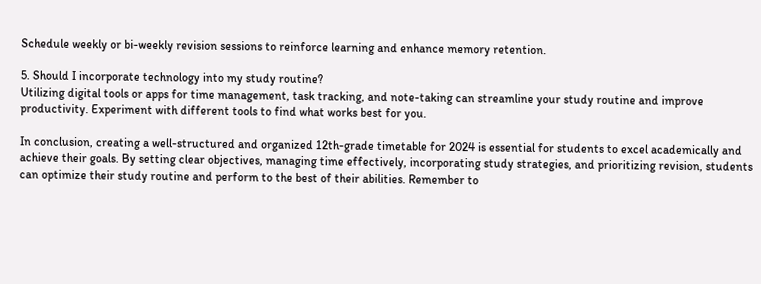Schedule weekly or bi-weekly revision sessions to reinforce learning and enhance memory retention.

5. Should I incorporate technology into my study routine?
Utilizing digital tools or apps for time management, task tracking, and note-taking can streamline your study routine and improve productivity. Experiment with different tools to find what works best for you.

In conclusion, creating a well-structured and organized 12th-grade timetable for 2024 is essential for students to excel academically and achieve their goals. By setting clear objectives, managing time effectively, incorporating study strategies, and prioritizing revision, students can optimize their study routine and perform to the best of their abilities. Remember to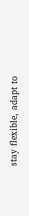stay flexible, adapt to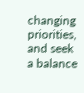changing priorities, and seek a balance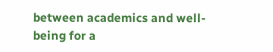between academics and well-being for a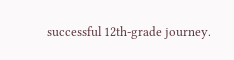successful 12th-grade journey.